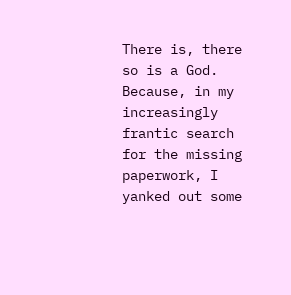There is, there so is a God. Because, in my increasingly frantic search for the missing paperwork, I yanked out some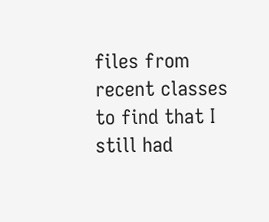files from recent classes to find that I still had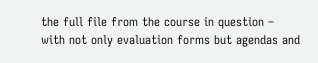the full file from the course in question – with not only evaluation forms but agendas and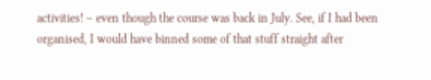activities! – even though the course was back in July. See, if I had been organised, I would have binned some of that stuff straight after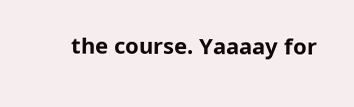the course. Yaaaay for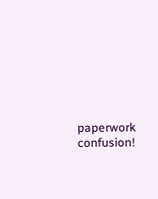paperwork confusion!